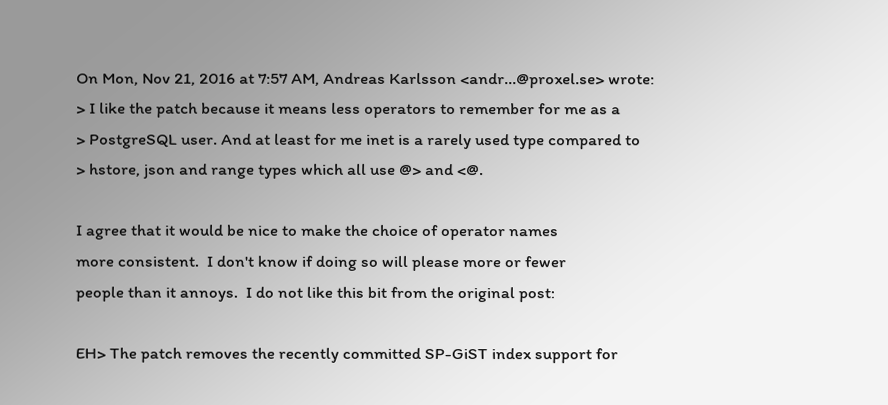On Mon, Nov 21, 2016 at 7:57 AM, Andreas Karlsson <andr...@proxel.se> wrote:
> I like the patch because it means less operators to remember for me as a
> PostgreSQL user. And at least for me inet is a rarely used type compared to
> hstore, json and range types which all use @> and <@.

I agree that it would be nice to make the choice of operator names
more consistent.  I don't know if doing so will please more or fewer
people than it annoys.  I do not like this bit from the original post:

EH> The patch removes the recently committed SP-GiST index support for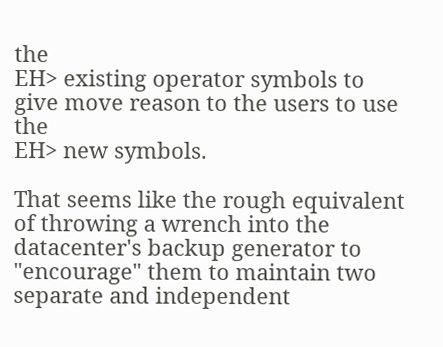the
EH> existing operator symbols to give move reason to the users to use the
EH> new symbols.

That seems like the rough equivalent of throwing a wrench into the
datacenter's backup generator to "encourage" them to maintain two
separate and independent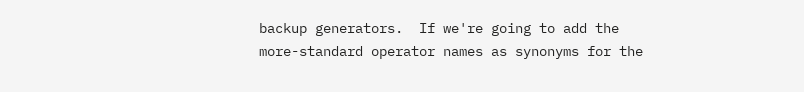backup generators.  If we're going to add the
more-standard operator names as synonyms for the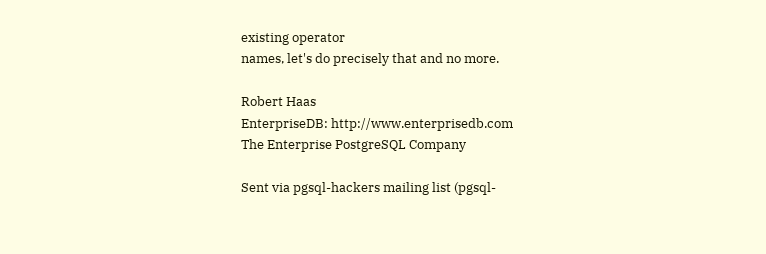existing operator
names, let's do precisely that and no more.

Robert Haas
EnterpriseDB: http://www.enterprisedb.com
The Enterprise PostgreSQL Company

Sent via pgsql-hackers mailing list (pgsql-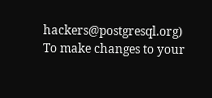hackers@postgresql.org)
To make changes to your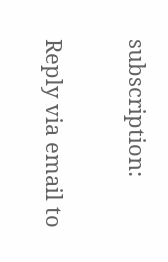subscription:

Reply via email to